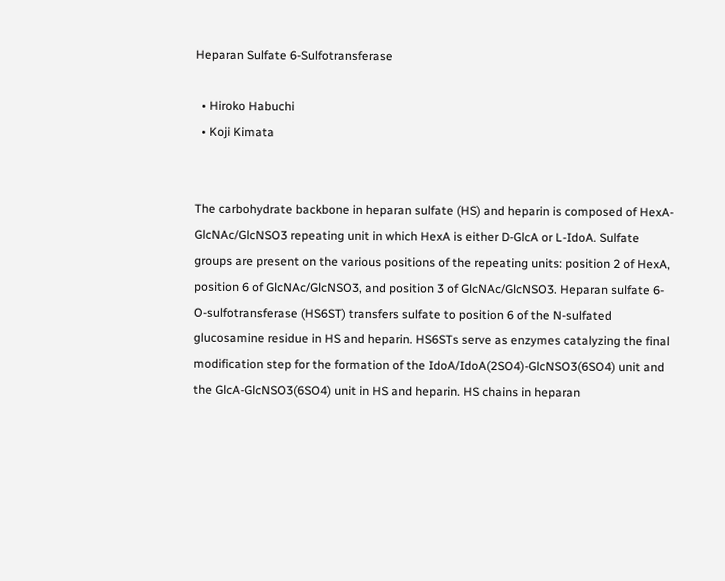Heparan Sulfate 6-Sulfotransferase

  • Hiroko Habuchi
  • Koji Kimata


The carbohydrate backbone in heparan sulfate (HS) and heparin is composed of HexA-GlcNAc/GlcNSO3 repeating unit in which HexA is either D-GlcA or L-IdoA. Sulfate groups are present on the various positions of the repeating units: position 2 of HexA, position 6 of GlcNAc/GlcNSO3, and position 3 of GlcNAc/GlcNSO3. Heparan sulfate 6-O-sulfotransferase (HS6ST) transfers sulfate to position 6 of the N-sulfated glucosamine residue in HS and heparin. HS6STs serve as enzymes catalyzing the final modification step for the formation of the IdoA/IdoA(2SO4)-GlcNSO3(6SO4) unit and the GlcA-GlcNSO3(6SO4) unit in HS and heparin. HS chains in heparan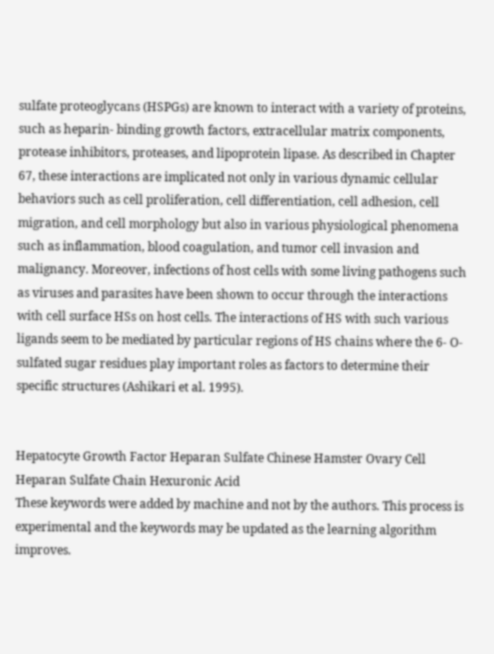sulfate proteoglycans (HSPGs) are known to interact with a variety of proteins, such as heparin- binding growth factors, extracellular matrix components, protease inhibitors, proteases, and lipoprotein lipase. As described in Chapter 67, these interactions are implicated not only in various dynamic cellular behaviors such as cell proliferation, cell differentiation, cell adhesion, cell migration, and cell morphology but also in various physiological phenomena such as inflammation, blood coagulation, and tumor cell invasion and malignancy. Moreover, infections of host cells with some living pathogens such as viruses and parasites have been shown to occur through the interactions with cell surface HSs on host cells. The interactions of HS with such various ligands seem to be mediated by particular regions of HS chains where the 6- O-sulfated sugar residues play important roles as factors to determine their specific structures (Ashikari et al. 1995).


Hepatocyte Growth Factor Heparan Sulfate Chinese Hamster Ovary Cell Heparan Sulfate Chain Hexuronic Acid
These keywords were added by machine and not by the authors. This process is experimental and the keywords may be updated as the learning algorithm improves.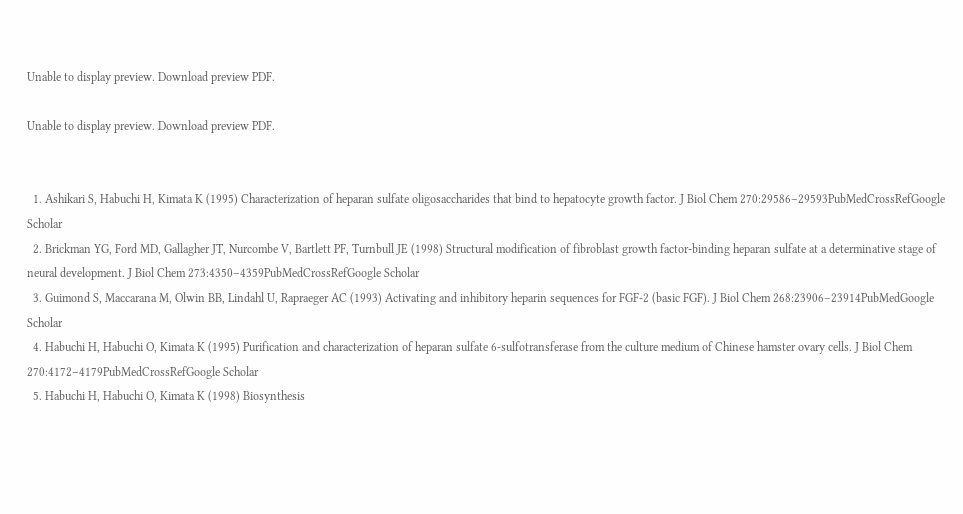Unable to display preview. Download preview PDF.

Unable to display preview. Download preview PDF.


  1. Ashikari S, Habuchi H, Kimata K (1995) Characterization of heparan sulfate oligosaccharides that bind to hepatocyte growth factor. J Biol Chem 270:29586–29593PubMedCrossRefGoogle Scholar
  2. Brickman YG, Ford MD, Gallagher JT, Nurcombe V, Bartlett PF, Turnbull JE (1998) Structural modification of fibroblast growth factor-binding heparan sulfate at a determinative stage of neural development. J Biol Chem 273:4350–4359PubMedCrossRefGoogle Scholar
  3. Guimond S, Maccarana M, Olwin BB, Lindahl U, Rapraeger AC (1993) Activating and inhibitory heparin sequences for FGF-2 (basic FGF). J Biol Chem 268:23906–23914PubMedGoogle Scholar
  4. Habuchi H, Habuchi O, Kimata K (1995) Purification and characterization of heparan sulfate 6-sulfotransferase from the culture medium of Chinese hamster ovary cells. J Biol Chem 270:4172–4179PubMedCrossRefGoogle Scholar
  5. Habuchi H, Habuchi O, Kimata K (1998) Biosynthesis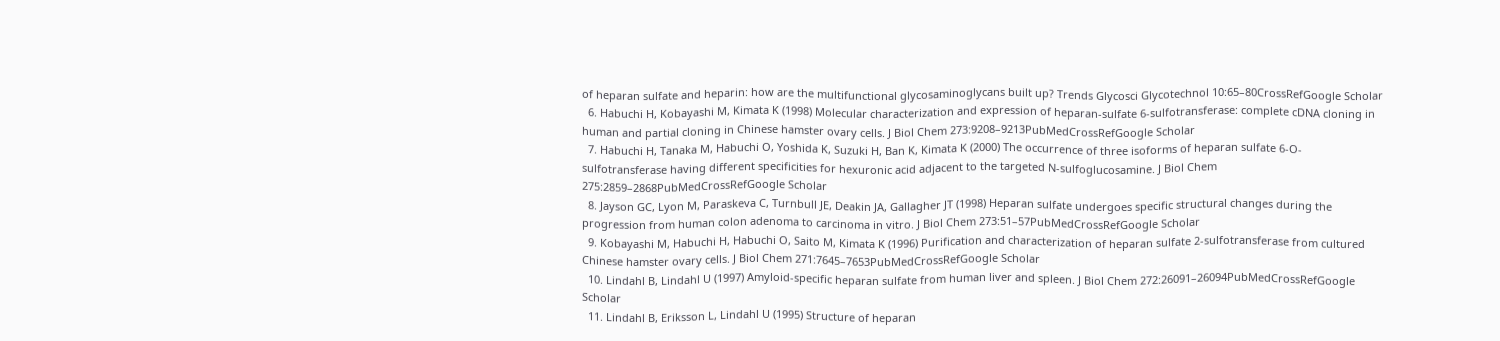of heparan sulfate and heparin: how are the multifunctional glycosaminoglycans built up? Trends Glycosci Glycotechnol 10:65–80CrossRefGoogle Scholar
  6. Habuchi H, Kobayashi M, Kimata K (1998) Molecular characterization and expression of heparan-sulfate 6-sulfotransferase: complete cDNA cloning in human and partial cloning in Chinese hamster ovary cells. J Biol Chem 273:9208–9213PubMedCrossRefGoogle Scholar
  7. Habuchi H, Tanaka M, Habuchi O, Yoshida K, Suzuki H, Ban K, Kimata K (2000) The occurrence of three isoforms of heparan sulfate 6-O-sulfotransferase having different specificities for hexuronic acid adjacent to the targeted N-sulfoglucosamine. J Biol Chem 275:2859–2868PubMedCrossRefGoogle Scholar
  8. Jayson GC, Lyon M, Paraskeva C, Turnbull JE, Deakin JA, Gallagher JT (1998) Heparan sulfate undergoes specific structural changes during the progression from human colon adenoma to carcinoma in vitro. J Biol Chem 273:51–57PubMedCrossRefGoogle Scholar
  9. Kobayashi M, Habuchi H, Habuchi O, Saito M, Kimata K (1996) Purification and characterization of heparan sulfate 2-sulfotransferase from cultured Chinese hamster ovary cells. J Biol Chem 271:7645–7653PubMedCrossRefGoogle Scholar
  10. Lindahl B, Lindahl U (1997) Amyloid-specific heparan sulfate from human liver and spleen. J Biol Chem 272:26091–26094PubMedCrossRefGoogle Scholar
  11. Lindahl B, Eriksson L, Lindahl U (1995) Structure of heparan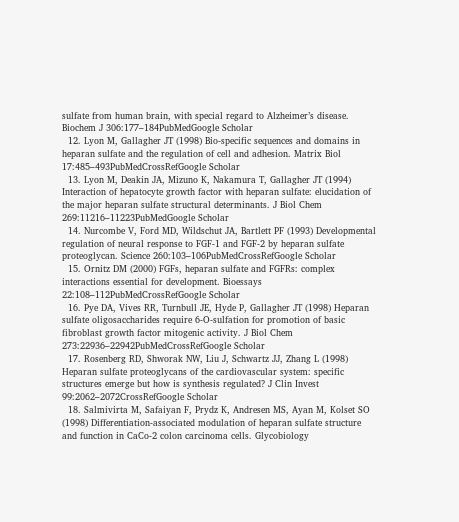sulfate from human brain, with special regard to Alzheimer’s disease. Biochem J 306:177–184PubMedGoogle Scholar
  12. Lyon M, Gallagher JT (1998) Bio-specific sequences and domains in heparan sulfate and the regulation of cell and adhesion. Matrix Biol 17:485–493PubMedCrossRefGoogle Scholar
  13. Lyon M, Deakin JA, Mizuno K, Nakamura T, Gallagher JT (1994) Interaction of hepatocyte growth factor with heparan sulfate: elucidation of the major heparan sulfate structural determinants. J Biol Chem 269:11216–11223PubMedGoogle Scholar
  14. Nurcombe V, Ford MD, Wildschut JA, Bartlett PF (1993) Developmental regulation of neural response to FGF-1 and FGF-2 by heparan sulfate proteoglycan. Science 260:103–106PubMedCrossRefGoogle Scholar
  15. Ornitz DM (2000) FGFs, heparan sulfate and FGFRs: complex interactions essential for development. Bioessays 22:108–112PubMedCrossRefGoogle Scholar
  16. Pye DA, Vives RR, Turnbull JE, Hyde P, Gallagher JT (1998) Heparan sulfate oligosaccharides require 6-O-sulfation for promotion of basic fibroblast growth factor mitogenic activity. J Biol Chem 273:22936–22942PubMedCrossRefGoogle Scholar
  17. Rosenberg RD, Shworak NW, Liu J, Schwartz JJ, Zhang L (1998) Heparan sulfate proteoglycans of the cardiovascular system: specific structures emerge but how is synthesis regulated? J Clin Invest 99:2062–2072CrossRefGoogle Scholar
  18. Salmivirta M, Safaiyan F, Prydz K, Andresen MS, Ayan M, Kolset SO (1998) Differentiation-associated modulation of heparan sulfate structure and function in CaCo-2 colon carcinoma cells. Glycobiology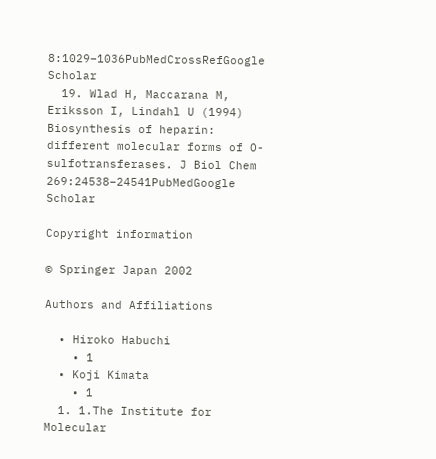8:1029–1036PubMedCrossRefGoogle Scholar
  19. Wlad H, Maccarana M, Eriksson I, Lindahl U (1994) Biosynthesis of heparin: different molecular forms of O-sulfotransferases. J Biol Chem 269:24538–24541PubMedGoogle Scholar

Copyright information

© Springer Japan 2002

Authors and Affiliations

  • Hiroko Habuchi
    • 1
  • Koji Kimata
    • 1
  1. 1.The Institute for Molecular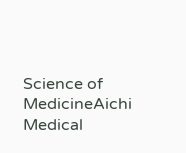Science of MedicineAichi Medical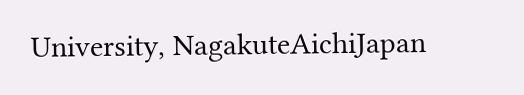University, NagakuteAichiJapan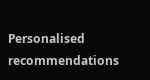Personalised recommendations